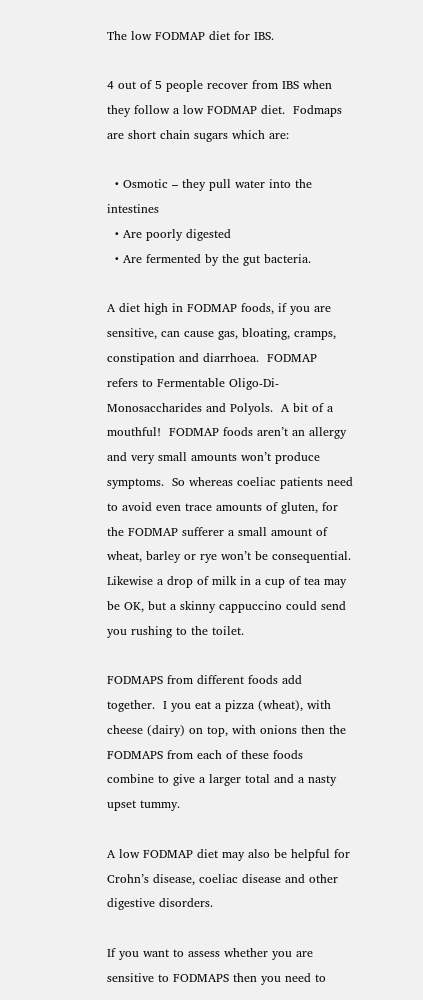The low FODMAP diet for IBS.

4 out of 5 people recover from IBS when they follow a low FODMAP diet.  Fodmaps are short chain sugars which are:

  • Osmotic – they pull water into the intestines
  • Are poorly digested
  • Are fermented by the gut bacteria.

A diet high in FODMAP foods, if you are sensitive, can cause gas, bloating, cramps, constipation and diarrhoea.  FODMAP  refers to Fermentable Oligo-Di-Monosaccharides and Polyols.  A bit of a mouthful!  FODMAP foods aren’t an allergy and very small amounts won’t produce symptoms.  So whereas coeliac patients need to avoid even trace amounts of gluten, for the FODMAP sufferer a small amount of wheat, barley or rye won’t be consequential.  Likewise a drop of milk in a cup of tea may be OK, but a skinny cappuccino could send you rushing to the toilet.

FODMAPS from different foods add together.  I you eat a pizza (wheat), with cheese (dairy) on top, with onions then the FODMAPS from each of these foods combine to give a larger total and a nasty upset tummy.

A low FODMAP diet may also be helpful for Crohn’s disease, coeliac disease and other digestive disorders.

If you want to assess whether you are sensitive to FODMAPS then you need to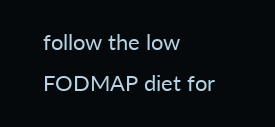follow the low FODMAP diet for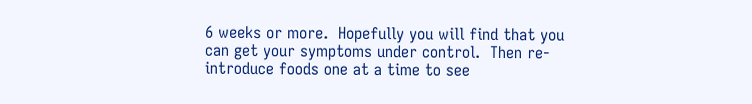6 weeks or more.  Hopefully you will find that you can get your symptoms under control.  Then re-introduce foods one at a time to see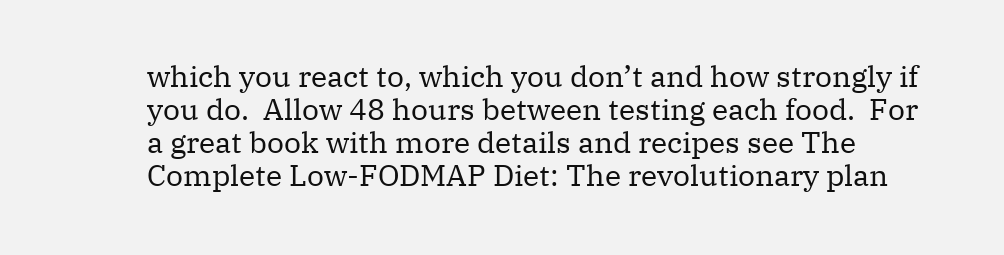which you react to, which you don’t and how strongly if you do.  Allow 48 hours between testing each food.  For a great book with more details and recipes see The Complete Low-FODMAP Diet: The revolutionary plan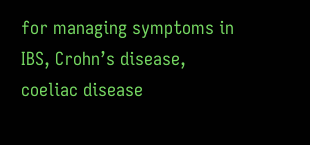for managing symptoms in IBS, Crohn’s disease, coeliac disease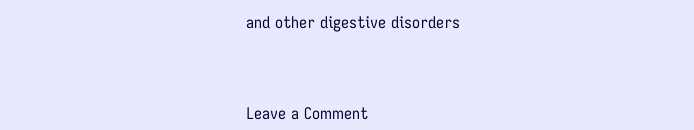and other digestive disorders



Leave a Comment